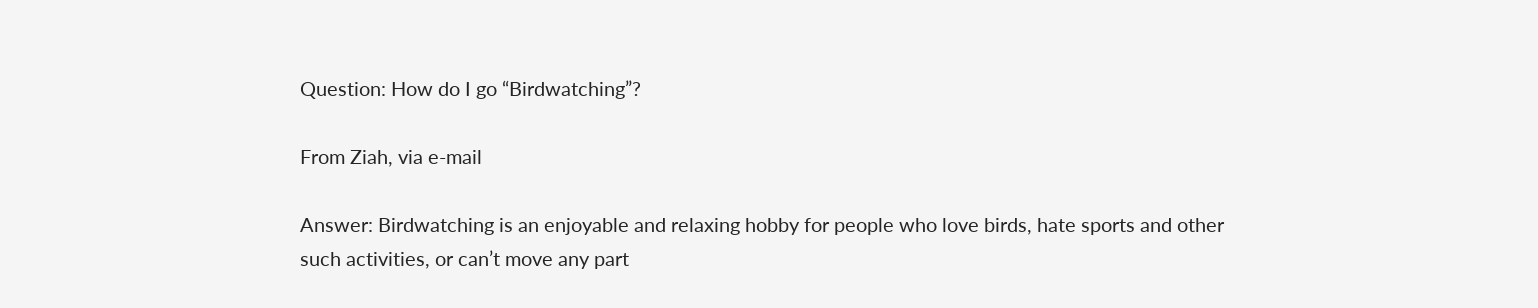Question: How do I go “Birdwatching”?

From Ziah, via e-mail

Answer: Birdwatching is an enjoyable and relaxing hobby for people who love birds, hate sports and other such activities, or can’t move any part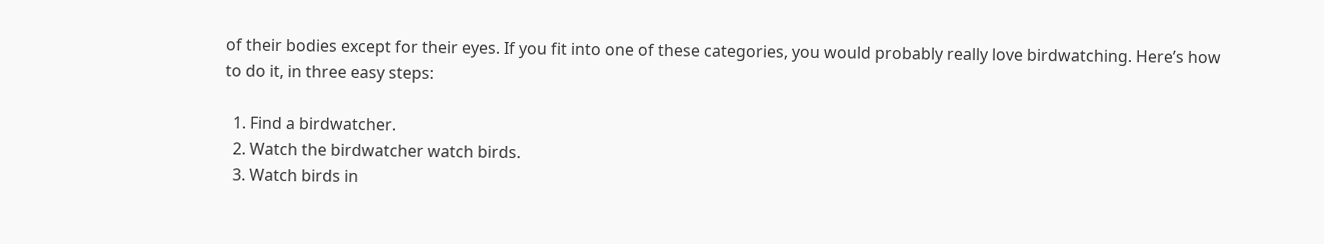of their bodies except for their eyes. If you fit into one of these categories, you would probably really love birdwatching. Here’s how to do it, in three easy steps:

  1. Find a birdwatcher.
  2. Watch the birdwatcher watch birds.
  3. Watch birds in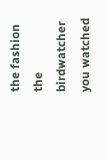the fashion the birdwatcher you watched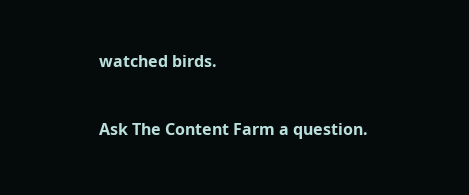watched birds.


Ask The Content Farm a question.